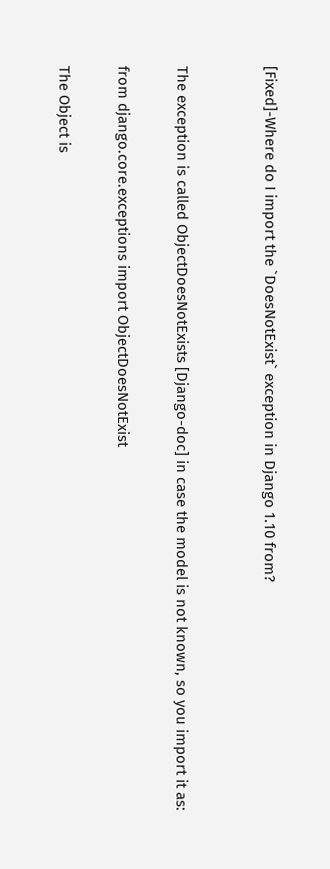[Fixed]-Where do I import the `DoesNotExist` exception in Django 1.10 from?


The exception is called ObjectDoesNotExists [Django-doc] in case the model is not known, so you import it as:

from django.core.exceptions import ObjectDoesNotExist

The Object is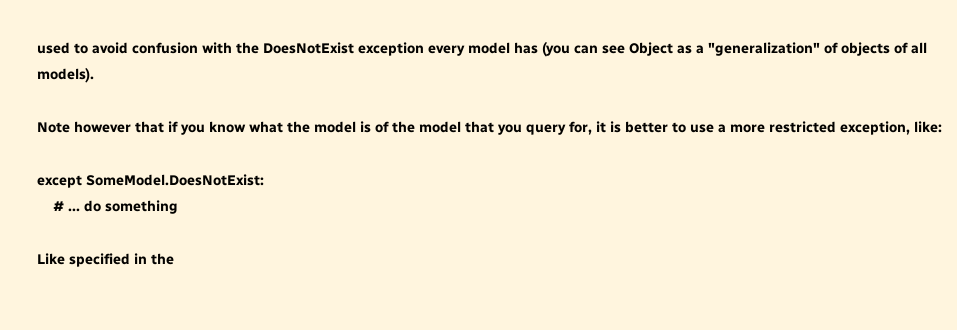used to avoid confusion with the DoesNotExist exception every model has (you can see Object as a "generalization" of objects of all models).

Note however that if you know what the model is of the model that you query for, it is better to use a more restricted exception, like:

except SomeModel.DoesNotExist:
    # ... do something

Like specified in the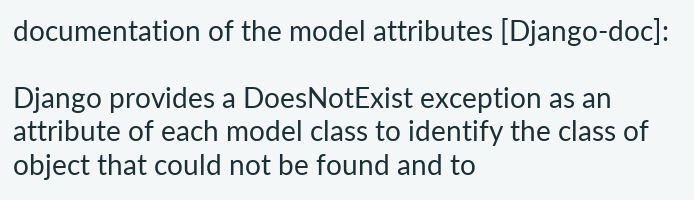documentation of the model attributes [Django-doc]:

Django provides a DoesNotExist exception as an attribute of each model class to identify the class of object that could not be found and to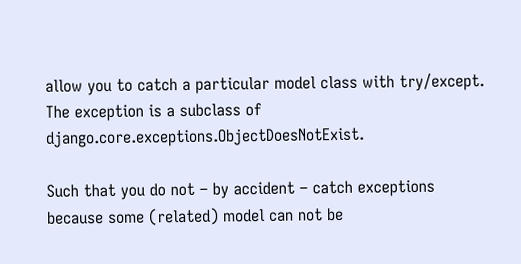allow you to catch a particular model class with try/except. The exception is a subclass of django.core.exceptions.ObjectDoesNotExist.

Such that you do not – by accident – catch exceptions because some (related) model can not be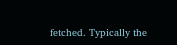fetched. Typically the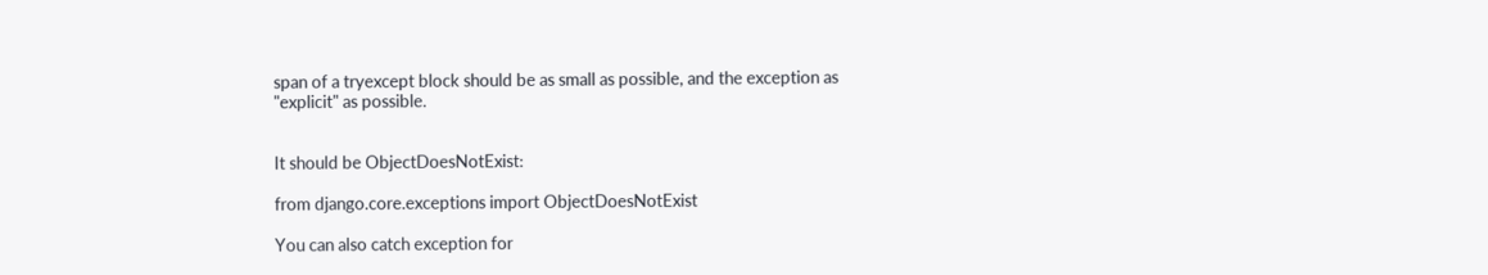span of a tryexcept block should be as small as possible, and the exception as "explicit" as possible.


It should be ObjectDoesNotExist:

from django.core.exceptions import ObjectDoesNotExist

You can also catch exception for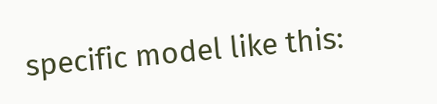specific model like this: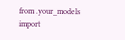from .your_models import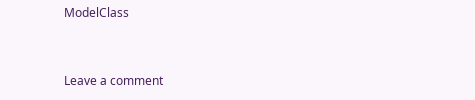ModelClass


Leave a comment